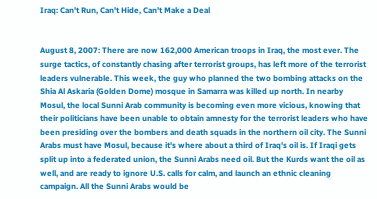Iraq: Can't Run, Can't Hide, Can't Make a Deal


August 8, 2007: There are now 162,000 American troops in Iraq, the most ever. The surge tactics, of constantly chasing after terrorist groups, has left more of the terrorist leaders vulnerable. This week, the guy who planned the two bombing attacks on the Shia Al Askaria (Golden Dome) mosque in Samarra was killed up north. In nearby Mosul, the local Sunni Arab community is becoming even more vicious, knowing that their politicians have been unable to obtain amnesty for the terrorist leaders who have been presiding over the bombers and death squads in the northern oil city. The Sunni Arabs must have Mosul, because it's where about a third of Iraq's oil is. If Iraqi gets split up into a federated union, the Sunni Arabs need oil. But the Kurds want the oil as well, and are ready to ignore U.S. calls for calm, and launch an ethnic cleaning campaign. All the Sunni Arabs would be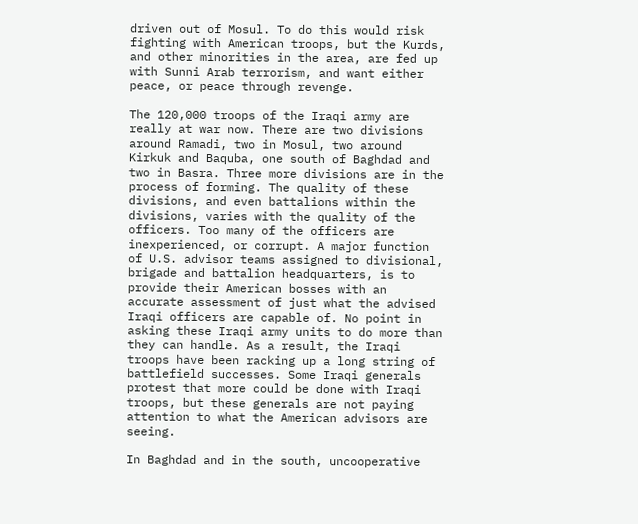driven out of Mosul. To do this would risk fighting with American troops, but the Kurds, and other minorities in the area, are fed up with Sunni Arab terrorism, and want either peace, or peace through revenge.

The 120,000 troops of the Iraqi army are really at war now. There are two divisions around Ramadi, two in Mosul, two around Kirkuk and Baquba, one south of Baghdad and two in Basra. Three more divisions are in the process of forming. The quality of these divisions, and even battalions within the divisions, varies with the quality of the officers. Too many of the officers are inexperienced, or corrupt. A major function of U.S. advisor teams assigned to divisional, brigade and battalion headquarters, is to provide their American bosses with an accurate assessment of just what the advised Iraqi officers are capable of. No point in asking these Iraqi army units to do more than they can handle. As a result, the Iraqi troops have been racking up a long string of battlefield successes. Some Iraqi generals protest that more could be done with Iraqi troops, but these generals are not paying attention to what the American advisors are seeing.

In Baghdad and in the south, uncooperative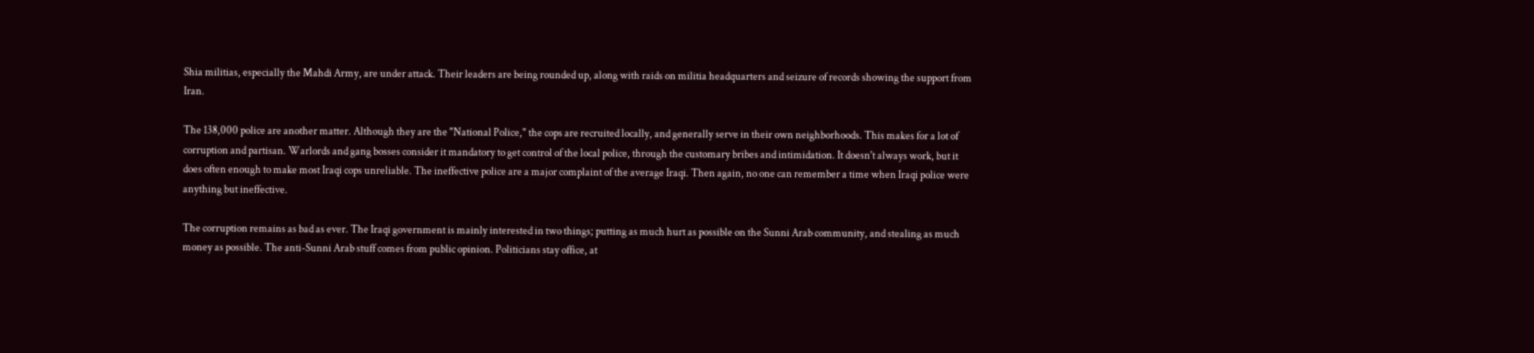Shia militias, especially the Mahdi Army, are under attack. Their leaders are being rounded up, along with raids on militia headquarters and seizure of records showing the support from Iran.

The 138,000 police are another matter. Although they are the "National Police," the cops are recruited locally, and generally serve in their own neighborhoods. This makes for a lot of corruption and partisan. Warlords and gang bosses consider it mandatory to get control of the local police, through the customary bribes and intimidation. It doesn't always work, but it does often enough to make most Iraqi cops unreliable. The ineffective police are a major complaint of the average Iraqi. Then again, no one can remember a time when Iraqi police were anything but ineffective.

The corruption remains as bad as ever. The Iraqi government is mainly interested in two things; putting as much hurt as possible on the Sunni Arab community, and stealing as much money as possible. The anti-Sunni Arab stuff comes from public opinion. Politicians stay office, at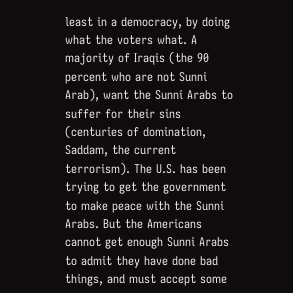least in a democracy, by doing what the voters what. A majority of Iraqis (the 90 percent who are not Sunni Arab), want the Sunni Arabs to suffer for their sins (centuries of domination, Saddam, the current terrorism). The U.S. has been trying to get the government to make peace with the Sunni Arabs. But the Americans cannot get enough Sunni Arabs to admit they have done bad things, and must accept some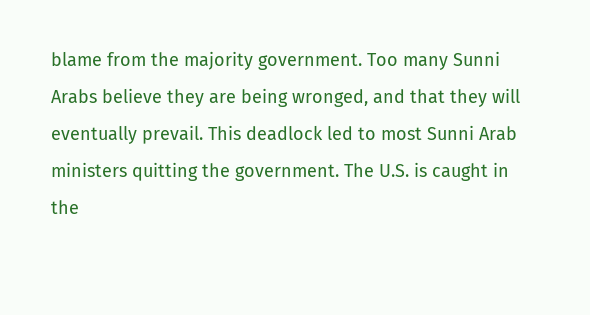blame from the majority government. Too many Sunni Arabs believe they are being wronged, and that they will eventually prevail. This deadlock led to most Sunni Arab ministers quitting the government. The U.S. is caught in the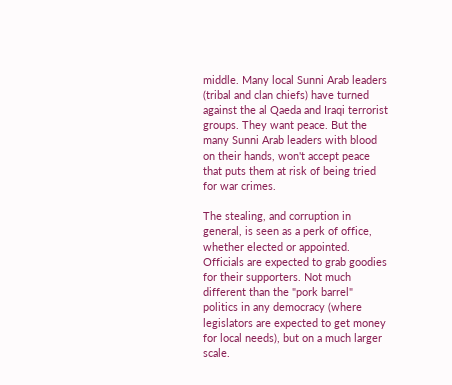middle. Many local Sunni Arab leaders (tribal and clan chiefs) have turned against the al Qaeda and Iraqi terrorist groups. They want peace. But the many Sunni Arab leaders with blood on their hands, won't accept peace that puts them at risk of being tried for war crimes.

The stealing, and corruption in general, is seen as a perk of office, whether elected or appointed. Officials are expected to grab goodies for their supporters. Not much different than the "pork barrel" politics in any democracy (where legislators are expected to get money for local needs), but on a much larger scale.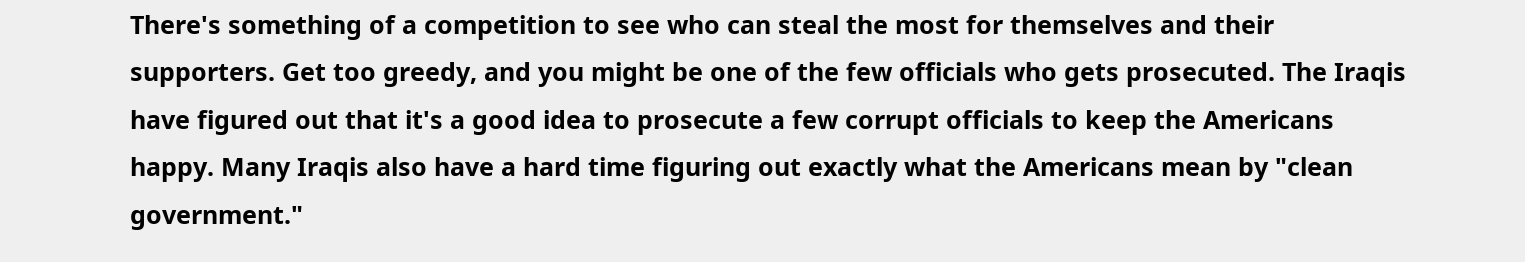There's something of a competition to see who can steal the most for themselves and their supporters. Get too greedy, and you might be one of the few officials who gets prosecuted. The Iraqis have figured out that it's a good idea to prosecute a few corrupt officials to keep the Americans happy. Many Iraqis also have a hard time figuring out exactly what the Americans mean by "clean government."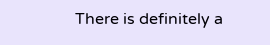There is definitely a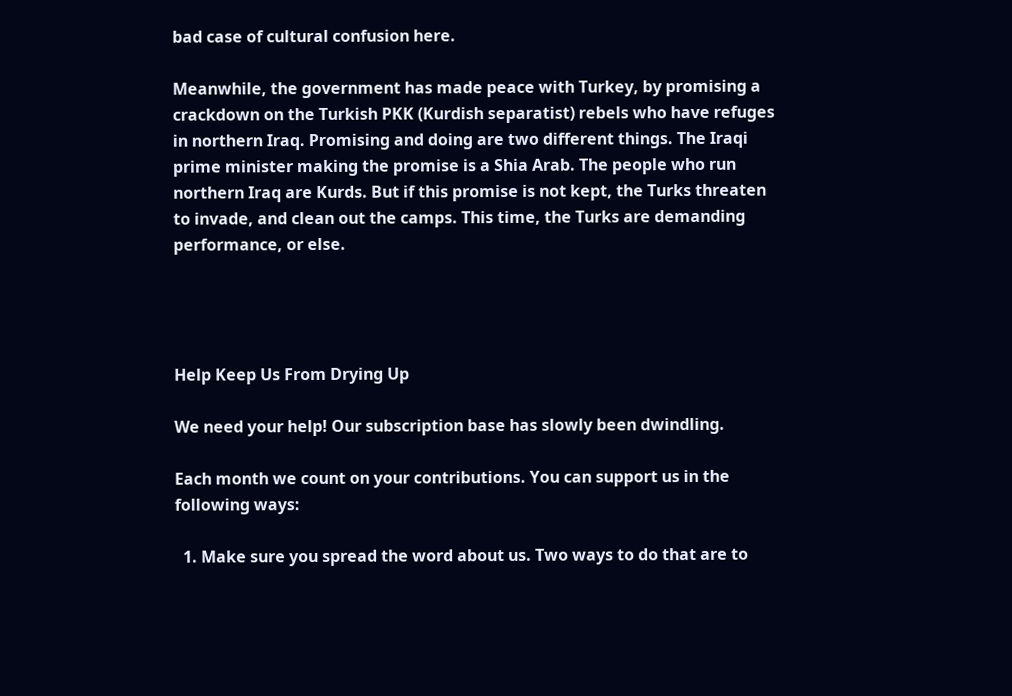bad case of cultural confusion here.

Meanwhile, the government has made peace with Turkey, by promising a crackdown on the Turkish PKK (Kurdish separatist) rebels who have refuges in northern Iraq. Promising and doing are two different things. The Iraqi prime minister making the promise is a Shia Arab. The people who run northern Iraq are Kurds. But if this promise is not kept, the Turks threaten to invade, and clean out the camps. This time, the Turks are demanding performance, or else.




Help Keep Us From Drying Up

We need your help! Our subscription base has slowly been dwindling.

Each month we count on your contributions. You can support us in the following ways:

  1. Make sure you spread the word about us. Two ways to do that are to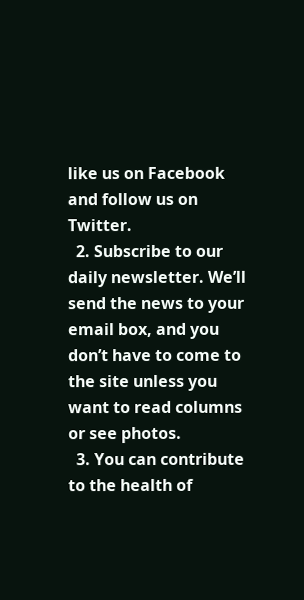like us on Facebook and follow us on Twitter.
  2. Subscribe to our daily newsletter. We’ll send the news to your email box, and you don’t have to come to the site unless you want to read columns or see photos.
  3. You can contribute to the health of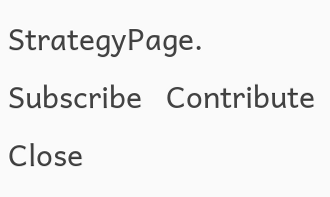StrategyPage.
Subscribe   Contribute   Close